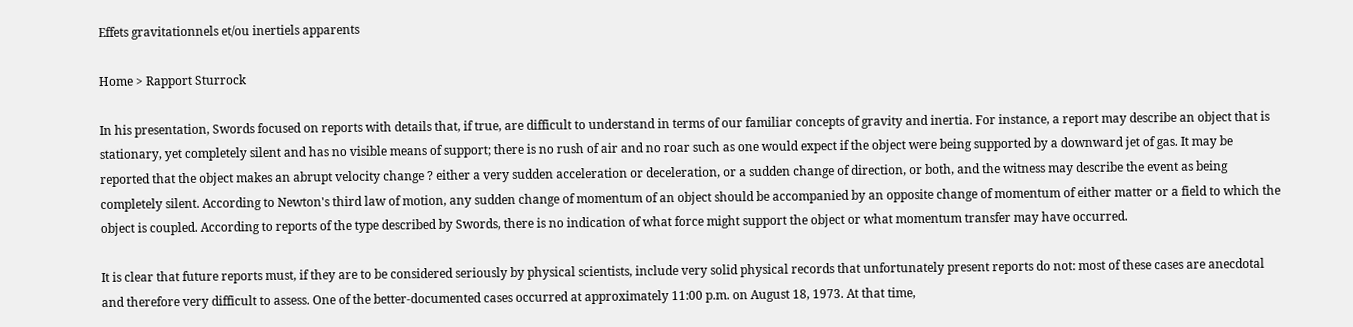Effets gravitationnels et/ou inertiels apparents

Home > Rapport Sturrock

In his presentation, Swords focused on reports with details that, if true, are difficult to understand in terms of our familiar concepts of gravity and inertia. For instance, a report may describe an object that is stationary, yet completely silent and has no visible means of support; there is no rush of air and no roar such as one would expect if the object were being supported by a downward jet of gas. It may be reported that the object makes an abrupt velocity change ? either a very sudden acceleration or deceleration, or a sudden change of direction, or both, and the witness may describe the event as being completely silent. According to Newton's third law of motion, any sudden change of momentum of an object should be accompanied by an opposite change of momentum of either matter or a field to which the object is coupled. According to reports of the type described by Swords, there is no indication of what force might support the object or what momentum transfer may have occurred.

It is clear that future reports must, if they are to be considered seriously by physical scientists, include very solid physical records that unfortunately present reports do not: most of these cases are anecdotal and therefore very difficult to assess. One of the better-documented cases occurred at approximately 11:00 p.m. on August 18, 1973. At that time,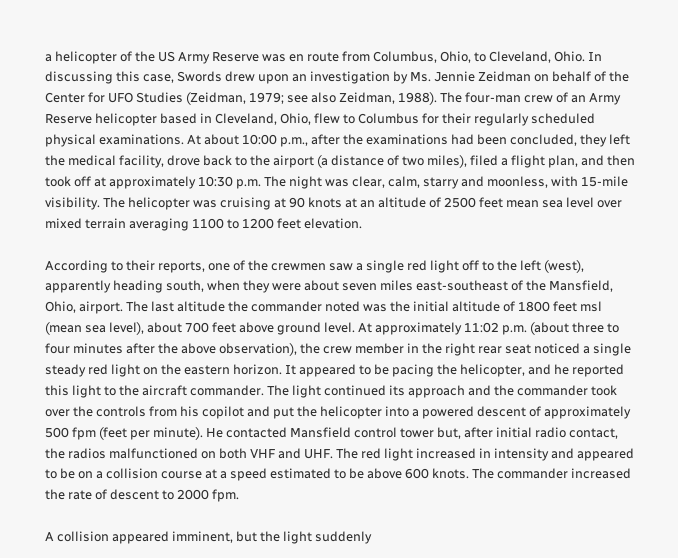a helicopter of the US Army Reserve was en route from Columbus, Ohio, to Cleveland, Ohio. In discussing this case, Swords drew upon an investigation by Ms. Jennie Zeidman on behalf of the Center for UFO Studies (Zeidman, 1979; see also Zeidman, 1988). The four-man crew of an Army Reserve helicopter based in Cleveland, Ohio, flew to Columbus for their regularly scheduled physical examinations. At about 10:00 p.m., after the examinations had been concluded, they left the medical facility, drove back to the airport (a distance of two miles), filed a flight plan, and then took off at approximately 10:30 p.m. The night was clear, calm, starry and moonless, with 15-mile visibility. The helicopter was cruising at 90 knots at an altitude of 2500 feet mean sea level over mixed terrain averaging 1100 to 1200 feet elevation.

According to their reports, one of the crewmen saw a single red light off to the left (west), apparently heading south, when they were about seven miles east-southeast of the Mansfield, Ohio, airport. The last altitude the commander noted was the initial altitude of 1800 feet msl (mean sea level), about 700 feet above ground level. At approximately 11:02 p.m. (about three to four minutes after the above observation), the crew member in the right rear seat noticed a single steady red light on the eastern horizon. It appeared to be pacing the helicopter, and he reported this light to the aircraft commander. The light continued its approach and the commander took over the controls from his copilot and put the helicopter into a powered descent of approximately 500 fpm (feet per minute). He contacted Mansfield control tower but, after initial radio contact, the radios malfunctioned on both VHF and UHF. The red light increased in intensity and appeared to be on a collision course at a speed estimated to be above 600 knots. The commander increased the rate of descent to 2000 fpm.

A collision appeared imminent, but the light suddenly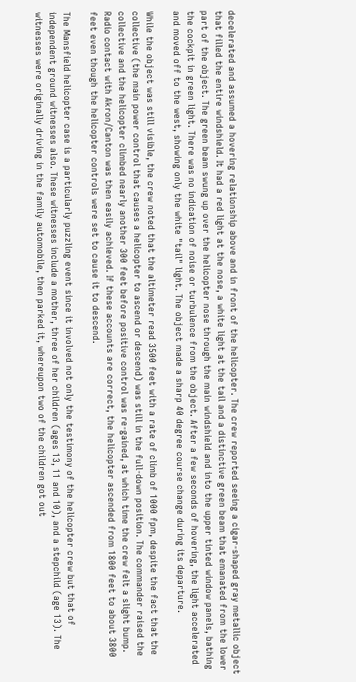decelerated and assumed a hovering relationship above and in front of the helicopter. The crew reported seeing a cigar-shaped gray metallic object that filled the entire windshield. It had a red light at the nose, a white light at the tail and a distinctive green beam that emanated from the lower part of the object. The green beam swung up over the helicopter nose through the main windshield and into the upper tinted window panels, bathing the cockpit in green light. There was no indication of noise or turbulence from the object. After a few seconds of hovering, the light accelerated and moved off to the west, showing only the white "tail" light. The object made a sharp 40 degree course change during its departure.

While the object was still visible, the crew noted that the altimeter read 3500 feet with a rate of climb of 1000 fpm, despite the fact that the collective (the main power control that causes a helicopter to ascend or descend) was still in the full-down position. The commander raised the collective and the helicopter climbed nearly another 300 feet before positive control was re-gained, at which time the crew felt a slight bump. Radio contact with Akron/Canton was then easily achieved. If these accounts are correct, the helicopter ascended from 1800 feet to about 3800 feet even though the helicopter controls were set to cause it to descend.

The Mansfield helicopter case is a particularly puzzling event since it involved not only the testimony of the helicopter crew but that of independent ground witnesses also. These witnesses include a mother, three of her children (ages 13, 11 and 10), and a stepchild (age 13). The witnesses were originally driving in the family automobile, then parked it, whereupon two of the children got out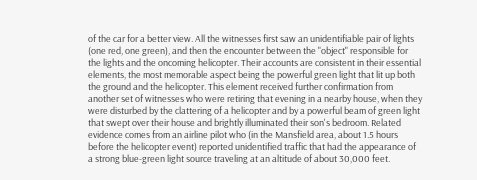of the car for a better view. All the witnesses first saw an unidentifiable pair of lights (one red, one green), and then the encounter between the "object" responsible for the lights and the oncoming helicopter. Their accounts are consistent in their essential elements, the most memorable aspect being the powerful green light that lit up both the ground and the helicopter. This element received further confirmation from another set of witnesses who were retiring that evening in a nearby house, when they were disturbed by the clattering of a helicopter and by a powerful beam of green light that swept over their house and brightly illuminated their son's bedroom. Related evidence comes from an airline pilot who (in the Mansfield area, about 1.5 hours before the helicopter event) reported unidentified traffic that had the appearance of a strong blue-green light source traveling at an altitude of about 30,000 feet.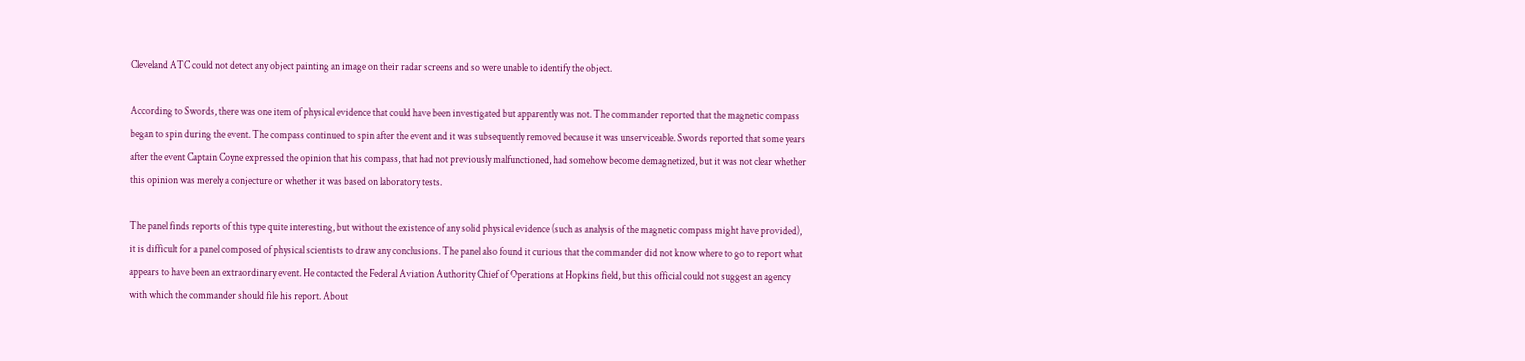Cleveland ATC could not detect any object painting an image on their radar screens and so were unable to identify the object.

According to Swords, there was one item of physical evidence that could have been investigated but apparently was not. The commander reported that the magnetic compass began to spin during the event. The compass continued to spin after the event and it was subsequently removed because it was unserviceable. Swords reported that some years after the event Captain Coyne expressed the opinion that his compass, that had not previously malfunctioned, had somehow become demagnetized, but it was not clear whether this opinion was merely a conjecture or whether it was based on laboratory tests.

The panel finds reports of this type quite interesting, but without the existence of any solid physical evidence (such as analysis of the magnetic compass might have provided), it is difficult for a panel composed of physical scientists to draw any conclusions. The panel also found it curious that the commander did not know where to go to report what appears to have been an extraordinary event. He contacted the Federal Aviation Authority Chief of Operations at Hopkins field, but this official could not suggest an agency with which the commander should file his report. About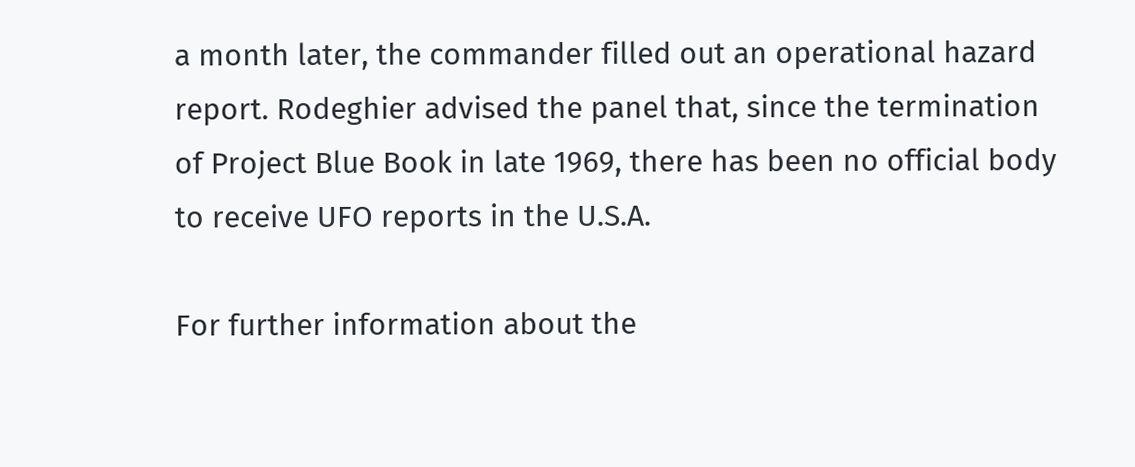a month later, the commander filled out an operational hazard report. Rodeghier advised the panel that, since the termination of Project Blue Book in late 1969, there has been no official body to receive UFO reports in the U.S.A.

For further information about the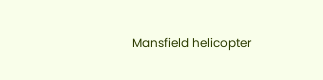Mansfield helicopter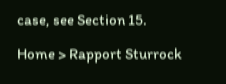case, see Section 15.

Home > Rapport Sturrock